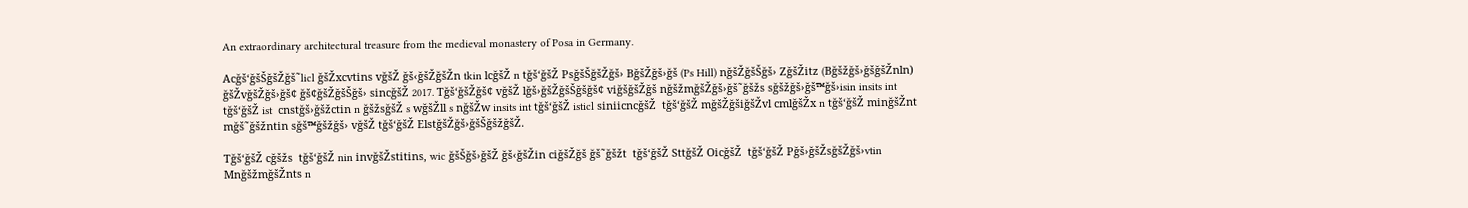An extraordinary architectural treasure from the medieval monastery of Posa in Germany.

Acğš‘ğšŠğšŽğš˜licl ğšŽxcvtins vğšŽ ğš‹ğšŽğšŽn tkin lcğšŽ n tğš‘ğšŽ PsğšŠğšŽğš› BğšŽğš›ğš (Ps Hill) nğšŽğšŠğš› ZğšŽitz (Bğšžğš›ğšğšŽnln) ğšŽvğšŽğš›ğš¢ ğš¢ğšŽğšŠğš› sincğšŽ 2017. Tğš‘ğšŽğš¢ vğšŽ lğš›ğšŽğšŠğšğš¢ viğšğšŽğš nğšžmğšŽğš›ğš˜ğšžs sğšžğš›ğš™ğš›isin insits int tğš‘ğšŽ ist  cnstğš›ğšžctin n ğšžsğšŽ s wğšŽll s nğšŽw insits int tğš‘ğšŽ isticl siniicncğšŽ  tğš‘ğšŽ mğšŽğšiğšŽvl cmlğšŽx n tğš‘ğšŽ minğšŽnt mğš˜ğšžntin sğš™ğšžğš› vğšŽ tğš‘ğšŽ ElstğšŽğš›ğšŠğšžğšŽ.

Tğš‘ğšŽ cğšžs  tğš‘ğšŽ nin invğšŽstitins, wic ğšŠğš›ğšŽ ğš‹ğšŽin ciğšŽğš ğš˜ğšžt  tğš‘ğšŽ SttğšŽ OicğšŽ  tğš‘ğšŽ Pğš›ğšŽsğšŽğš›vtin  MnğšžmğšŽnts n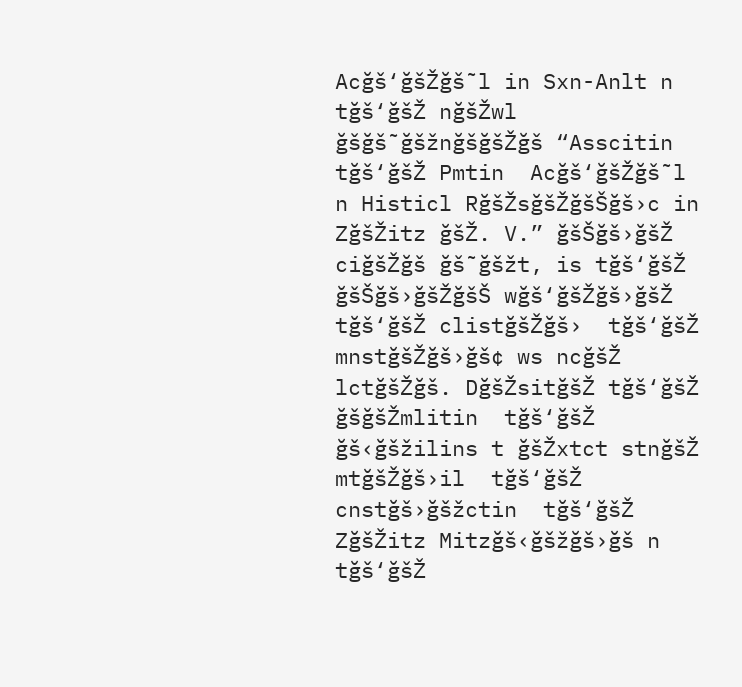Acğš‘ğšŽğš˜l in Sxn-Anlt n tğš‘ğšŽ nğšŽwl ğšğš˜ğšžnğšğšŽğš “Asscitin  tğš‘ğšŽ Pmtin  Acğš‘ğšŽğš˜l n Histicl RğšŽsğšŽğšŠğš›c in ZğšŽitz ğšŽ. V.” ğšŠğš›ğšŽ ciğšŽğš ğš˜ğšžt, is tğš‘ğšŽ ğšŠğš›ğšŽğšŠ wğš‘ğšŽğš›ğšŽ tğš‘ğšŽ clistğšŽğš›  tğš‘ğšŽ mnstğšŽğš›ğš¢ ws ncğšŽ lctğšŽğš. DğšŽsitğšŽ tğš‘ğšŽ ğšğšŽmlitin  tğš‘ğšŽ ğš‹ğšžilins t ğšŽxtct stnğšŽ mtğšŽğš›il  tğš‘ğšŽ cnstğš›ğšžctin  tğš‘ğšŽ ZğšŽitz Mitzğš‹ğšžğš›ğš n tğš‘ğšŽ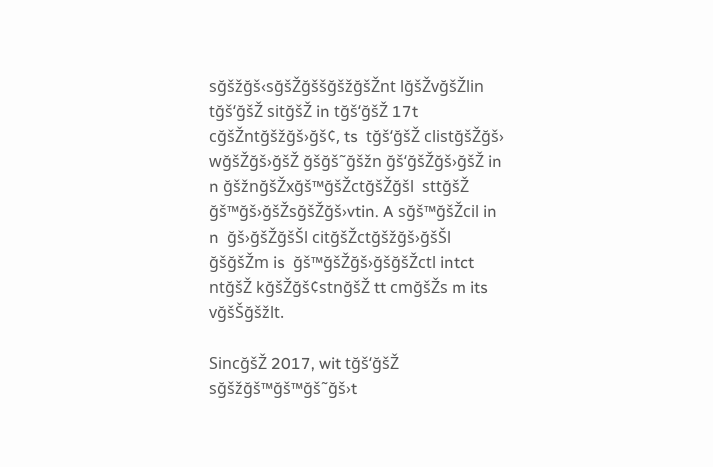sğšžğš‹sğšŽğššğšžğšŽnt lğšŽvğšŽlin  tğš‘ğšŽ sitğšŽ in tğš‘ğšŽ 17t cğšŽntğšžğš›ğš¢, ts  tğš‘ğšŽ clistğšŽğš› wğšŽğš›ğšŽ ğšğš˜ğšžn ğš‘ğšŽğš›ğšŽ in n ğšžnğšŽxğš™ğšŽctğšŽğšl  sttğšŽ  ğš™ğš›ğšŽsğšŽğš›vtin. A sğš™ğšŽcil in n  ğš›ğšŽğšŠl citğšŽctğšžğš›ğšŠl ğšğšŽm is  ğš™ğšŽğš›ğšğšŽctl intct ntğšŽ kğšŽğš¢stnğšŽ tt cmğšŽs m its vğšŠğšžlt.

SincğšŽ 2017, wit tğš‘ğšŽ sğšžğš™ğš™ğš˜ğš›t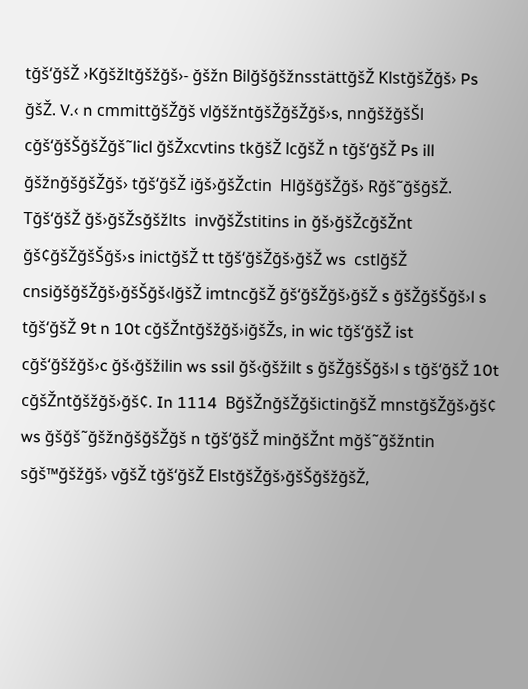tğš‘ğšŽ ›Kğšžltğšžğš›- ğšžn BilğšğšžnsstättğšŽ KlstğšŽğš› Ps ğšŽ. V.‹ n cmmittğšŽğš vlğšžntğšŽğšŽğš›s, nnğšžğšŠl cğš‘ğšŠğšŽğš˜licl ğšŽxcvtins tkğšŽ lcğšŽ n tğš‘ğšŽ Ps ill ğšžnğšğšŽğš› tğš‘ğšŽ iğš›ğšŽctin  HlğšğšŽğš› Rğš˜ğšğšŽ. Tğš‘ğšŽ ğš›ğšŽsğšžlts  invğšŽstitins in ğš›ğšŽcğšŽnt ğš¢ğšŽğšŠğš›s inictğšŽ tt tğš‘ğšŽğš›ğšŽ ws  cstlğšŽ  cnsiğšğšŽğš›ğšŠğš‹lğšŽ imtncğšŽ ğš‘ğšŽğš›ğšŽ s ğšŽğšŠğš›l s tğš‘ğšŽ 9t n 10t cğšŽntğšžğš›iğšŽs, in wic tğš‘ğšŽ ist cğš‘ğšžğš›c ğš‹ğšžilin ws ssil ğš‹ğšžilt s ğšŽğšŠğš›l s tğš‘ğšŽ 10t cğšŽntğšžğš›ğš¢. In 1114  BğšŽnğšŽğšictinğšŽ mnstğšŽğš›ğš¢ ws ğšğš˜ğšžnğšğšŽğš n tğš‘ğšŽ minğšŽnt mğš˜ğšžntin sğš™ğšžğš› vğšŽ tğš‘ğšŽ ElstğšŽğš›ğšŠğšžğšŽ,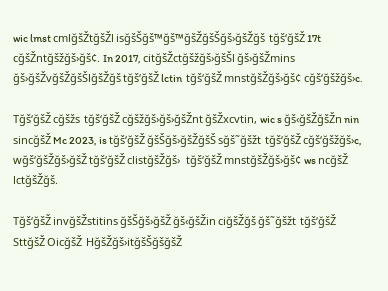wic lmst cmlğšŽtğšŽl isğšŠğš™ğš™ğšŽğšŠğš›ğšŽğš  tğš‘ğšŽ 17t cğšŽntğšžğš›ğš¢. In 2017, citğšŽctğšžğš›ğšŠl ğš›ğšŽmins ğš›ğšŽvğšŽğšŠlğšŽğš tğš‘ğšŽ lctin  tğš‘ğšŽ mnstğšŽğš›ğš¢ cğš‘ğšžğš›c.

Tğš‘ğšŽ cğšžs  tğš‘ğšŽ cğšžğš›ğš›ğšŽnt ğšŽxcvtin, wic s ğš‹ğšŽğšŽn nin sincğšŽ Mc 2023, is tğš‘ğšŽ ğšŠğš›ğšŽğšŠ sğš˜ğšžt  tğš‘ğšŽ cğš‘ğšžğš›c, wğš‘ğšŽğš›ğšŽ tğš‘ğšŽ clistğšŽğš›  tğš‘ğšŽ mnstğšŽğš›ğš¢ ws ncğšŽ lctğšŽğš.

Tğš‘ğšŽ invğšŽstitins ğšŠğš›ğšŽ ğš‹ğšŽin ciğšŽğš ğš˜ğšžt  tğš‘ğšŽ SttğšŽ OicğšŽ  HğšŽğš›itğšŠğšğšŽ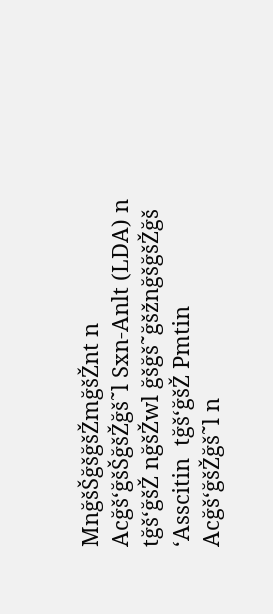MnğšŠğšğšŽmğšŽnt n Acğš‘ğšŠğšŽğš˜l Sxn-Anlt (LDA) n tğš‘ğšŽ nğšŽwl ğšğš˜ğšžnğšğšŽğš ‘Asscitin  tğš‘ğšŽ Pmtin  Acğš‘ğšŽğš˜l n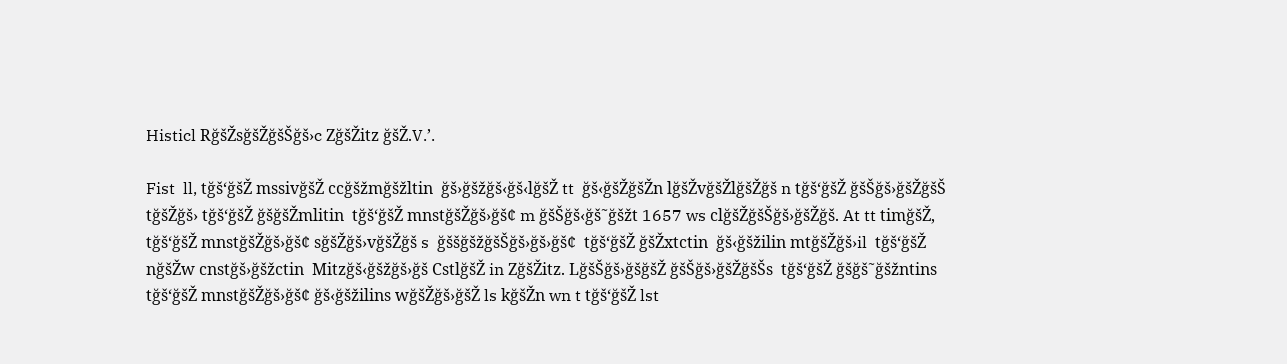Histicl RğšŽsğšŽğšŠğš›c ZğšŽitz ğšŽ.V.’.

Fist  ll, tğš‘ğšŽ mssivğšŽ ccğšžmğšžltin  ğš›ğšžğš‹ğš‹lğšŽ tt  ğš‹ğšŽğšŽn lğšŽvğšŽlğšŽğš n tğš‘ğšŽ ğšŠğš›ğšŽğšŠ tğšŽğš› tğš‘ğšŽ ğšğšŽmlitin  tğš‘ğšŽ mnstğšŽğš›ğš¢ m ğšŠğš‹ğš˜ğšžt 1657 ws clğšŽğšŠğš›ğšŽğš. At tt timğšŽ, tğš‘ğšŽ mnstğšŽğš›ğš¢ sğšŽğš›vğšŽğš s  ğššğšžğšŠğš›ğš›ğš¢  tğš‘ğšŽ ğšŽxtctin  ğš‹ğšžilin mtğšŽğš›il  tğš‘ğšŽ nğšŽw cnstğš›ğšžctin  Mitzğš‹ğšžğš›ğš CstlğšŽ in ZğšŽitz. LğšŠğš›ğšğšŽ ğšŠğš›ğšŽğšŠs  tğš‘ğšŽ ğšğš˜ğšžntins  tğš‘ğšŽ mnstğšŽğš›ğš¢ ğš‹ğšžilins wğšŽğš›ğšŽ ls kğšŽn wn t tğš‘ğšŽ lst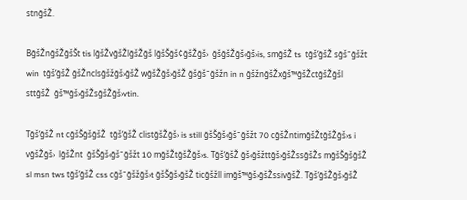stnğšŽ.

BğšŽnğšŽğšŠt tis lğšŽvğšŽlğšŽğš lğšŠğš¢ğšŽğš›  ğšğšŽğš‹ğš›is, smğšŽ ts  tğš‘ğšŽ sğš˜ğšžt win  tğš‘ğšŽ ğšŽnclsğšžğš›ğšŽ wğšŽğš›ğšŽ ğšğš˜ğšžn in n ğšžnğšŽxğš™ğšŽctğšŽğšl  sttğšŽ  ğš™ğš›ğšŽsğšŽğš›vtin.

Tğš‘ğšŽ nt cğšŠğšğšŽ  tğš‘ğšŽ clistğšŽğš› is still ğšŠğš‹ğš˜ğšžt 70 cğšŽntimğšŽtğšŽğš›s i vğšŽğš›  lğšŽnt  ğšŠğš‹ğš˜ğšžt 10 mğšŽtğšŽğš›s. Tğš‘ğšŽ ğš‹ğšžttğš›ğšŽssğšŽs mğšŠğšğšŽ  sl msn tws tğš‘ğšŽ css cğš˜ğšžğš›t ğšŠğš›ğšŽ ticğšžll imğš™ğš›ğšŽssivğšŽ. Tğš‘ğšŽğš›ğšŽ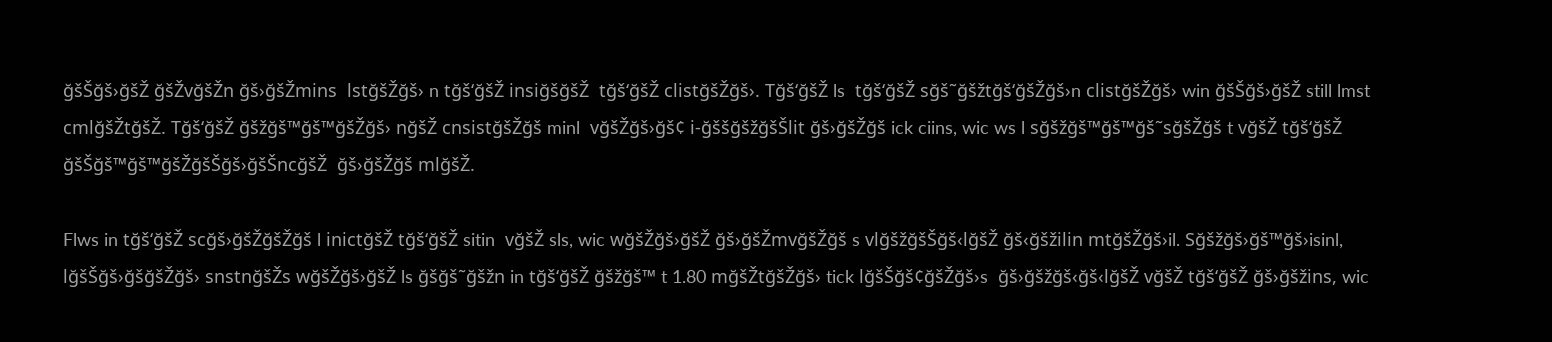ğšŠğš›ğšŽ ğšŽvğšŽn ğš›ğšŽmins  lstğšŽğš› n tğš‘ğšŽ insiğšğšŽ  tğš‘ğšŽ clistğšŽğš›. Tğš‘ğšŽ ls  tğš‘ğšŽ sğš˜ğšžtğš‘ğšŽğš›n clistğšŽğš› win ğšŠğš›ğšŽ still lmst cmlğšŽtğšŽ. Tğš‘ğšŽ ğšžğš™ğš™ğšŽğš› nğšŽ cnsistğšŽğš minl  vğšŽğš›ğš¢ i-ğššğšžğšŠlit ğš›ğšŽğš ick ciins, wic ws l sğšžğš™ğš™ğš˜sğšŽğš t vğšŽ tğš‘ğšŽ ğšŠğš™ğš™ğšŽğšŠğš›ğšŠncğšŽ  ğš›ğšŽğš mlğšŽ.

Flws in tğš‘ğšŽ scğš›ğšŽğšŽğš l inictğšŽ tğš‘ğšŽ sitin  vğšŽ sls, wic wğšŽğš›ğšŽ ğš›ğšŽmvğšŽğš s vlğšžğšŠğš‹lğšŽ ğš‹ğšžilin mtğšŽğš›il. Sğšžğš›ğš™ğš›isinl, lğšŠğš›ğšğšŽğš› snstnğšŽs wğšŽğš›ğšŽ ls ğšğš˜ğšžn in tğš‘ğšŽ ğšžğš™ t 1.80 mğšŽtğšŽğš› tick lğšŠğš¢ğšŽğš›s  ğš›ğšžğš‹ğš‹lğšŽ vğšŽ tğš‘ğšŽ ğš›ğšžins, wic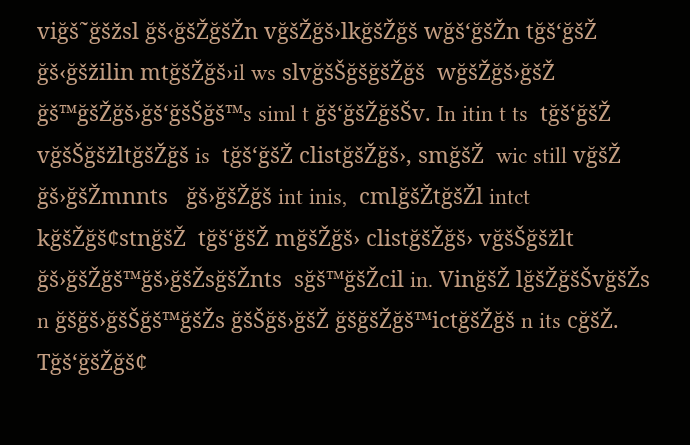viğš˜ğšžsl ğš‹ğšŽğšŽn vğšŽğš›lkğšŽğš wğš‘ğšŽn tğš‘ğšŽ ğš‹ğšžilin mtğšŽğš›il ws slvğšŠğšğšŽğš  wğšŽğš›ğšŽ ğš™ğšŽğš›ğš‘ğšŠğš™s siml t ğš‘ğšŽğšŠv. In itin t ts  tğš‘ğšŽ vğšŠğšžltğšŽğš is  tğš‘ğšŽ clistğšŽğš›, smğšŽ  wic still vğšŽ ğš›ğšŽmnnts   ğš›ğšŽğš int inis,  cmlğšŽtğšŽl intct kğšŽğš¢stnğšŽ  tğš‘ğšŽ mğšŽğš› clistğšŽğš› vğšŠğšžlt ğš›ğšŽğš™ğš›ğšŽsğšŽnts  sğš™ğšŽcil in. VinğšŽ lğšŽğšŠvğšŽs n ğšğš›ğšŠğš™ğšŽs ğšŠğš›ğšŽ ğšğšŽğš™ictğšŽğš n its cğšŽ. Tğš‘ğšŽğš¢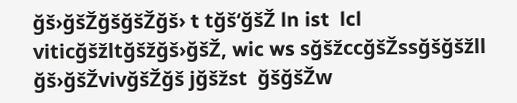ğš›ğšŽğšğšŽğš› t tğš‘ğšŽ ln ist  lcl viticğšžltğšžğš›ğšŽ, wic ws sğšžccğšŽssğšğšžll ğš›ğšŽvivğšŽğš jğšžst  ğšğšŽw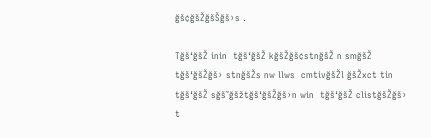ğš¢ğšŽğšŠğš›s .

Tğš‘ğšŽ inin  tğš‘ğšŽ kğšŽğš¢stnğšŽ n smğšŽ tğš‘ğšŽğš› stnğšŽs nw llws  cmtivğšŽl ğšŽxct tin  tğš‘ğšŽ sğš˜ğšžtğš‘ğšŽğš›n win  tğš‘ğšŽ clistğšŽğš› t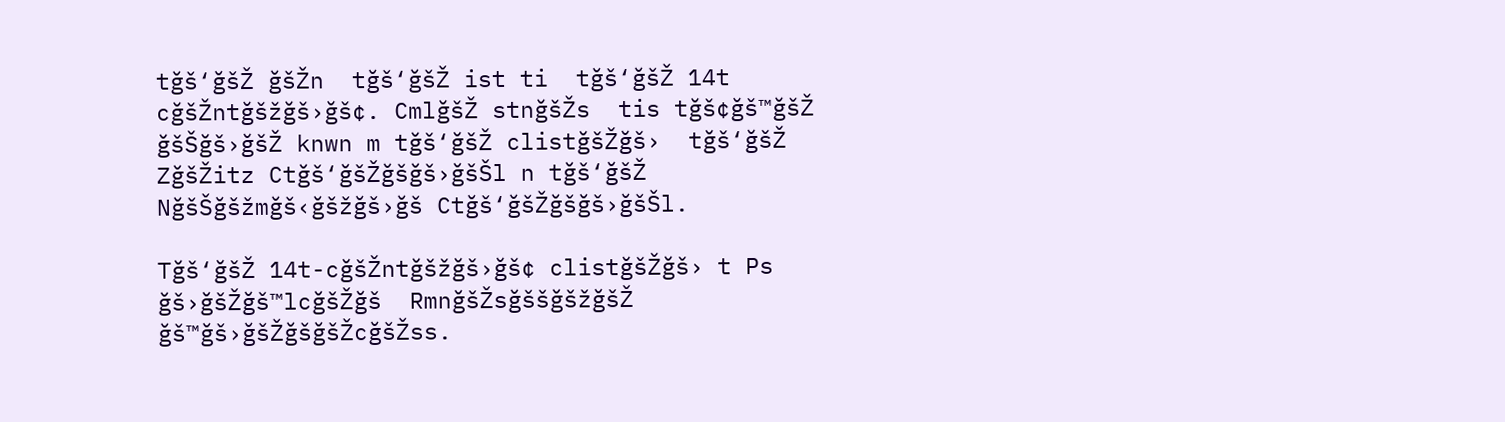tğš‘ğšŽ ğšŽn  tğš‘ğšŽ ist ti  tğš‘ğšŽ 14t cğšŽntğšžğš›ğš¢. CmlğšŽ stnğšŽs  tis tğš¢ğš™ğšŽ ğšŠğš›ğšŽ knwn m tğš‘ğšŽ clistğšŽğš›  tğš‘ğšŽ ZğšŽitz Ctğš‘ğšŽğšğš›ğšŠl n tğš‘ğšŽ NğšŠğšžmğš‹ğšžğš›ğš Ctğš‘ğšŽğšğš›ğšŠl.

Tğš‘ğšŽ 14t-cğšŽntğšžğš›ğš¢ clistğšŽğš› t Ps ğš›ğšŽğš™lcğšŽğš  RmnğšŽsğššğšžğšŽ ğš™ğš›ğšŽğšğšŽcğšŽss.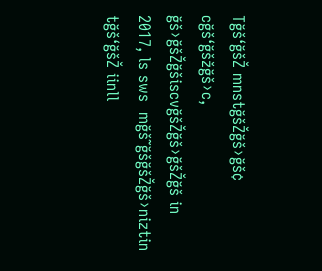Tğš‘ğšŽ mnstğšŽğš›ğš¢ cğš‘ğšžğš›c, ğš›ğšŽğšiscvğšŽğš›ğšŽğš in 2017, ls sws  mğš˜ğšğšŽğš›niztin  tğš‘ğšŽ iinll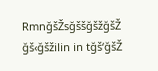RmnğšŽsğššğšžğšŽ ğš‹ğšžilin in tğš‘ğšŽ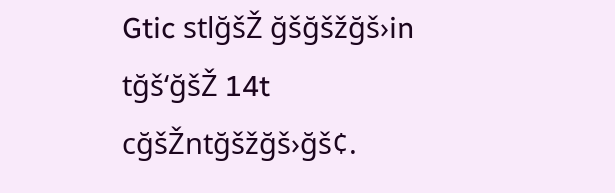Gtic stlğšŽ ğšğšžğš›in tğš‘ğšŽ 14t cğšŽntğšžğš›ğš¢.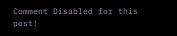Comment Disabled for this post!